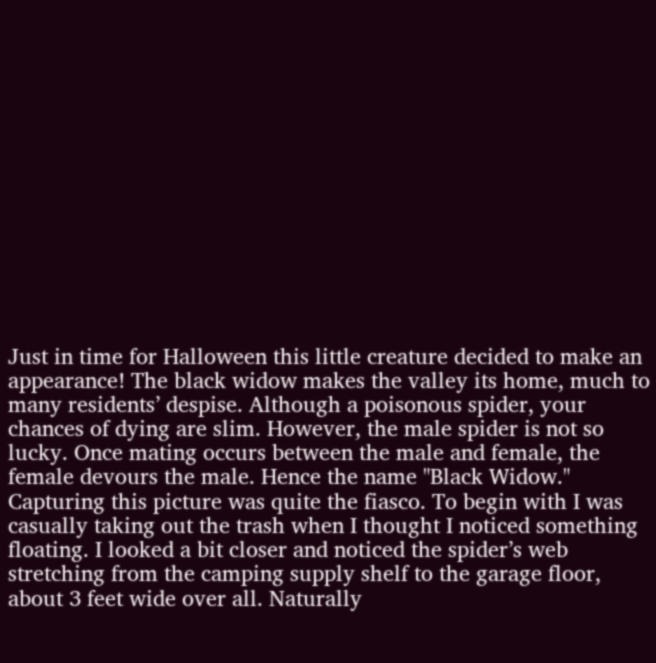Just in time for Halloween this little creature decided to make an appearance! The black widow makes the valley its home, much to many residents’ despise. Although a poisonous spider, your chances of dying are slim. However, the male spider is not so lucky. Once mating occurs between the male and female, the female devours the male. Hence the name "Black Widow." Capturing this picture was quite the fiasco. To begin with I was casually taking out the trash when I thought I noticed something floating. I looked a bit closer and noticed the spider’s web stretching from the camping supply shelf to the garage floor, about 3 feet wide over all. Naturally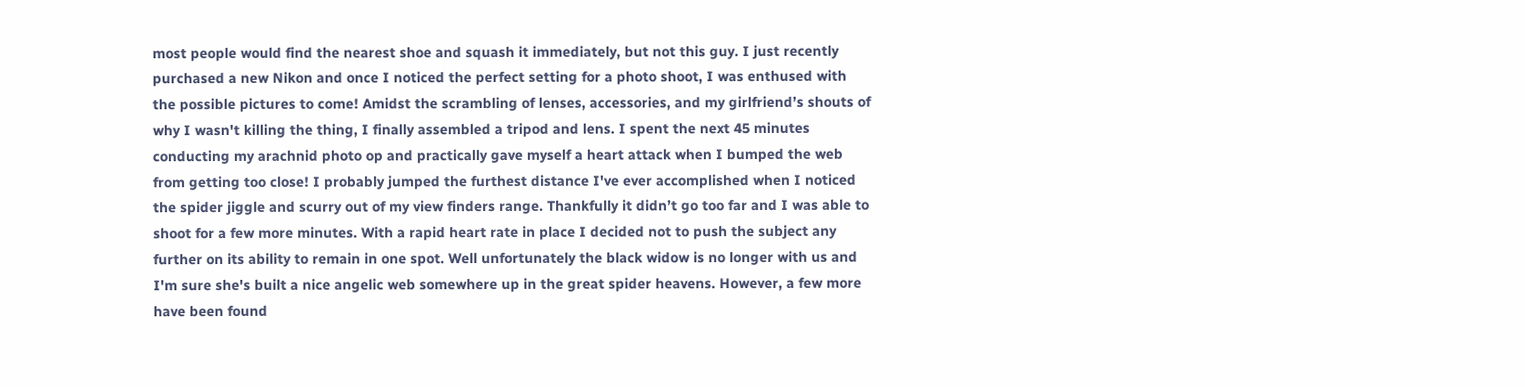most people would find the nearest shoe and squash it immediately, but not this guy. I just recently purchased a new Nikon and once I noticed the perfect setting for a photo shoot, I was enthused with the possible pictures to come! Amidst the scrambling of lenses, accessories, and my girlfriend’s shouts of why I wasn't killing the thing, I finally assembled a tripod and lens. I spent the next 45 minutes conducting my arachnid photo op and practically gave myself a heart attack when I bumped the web from getting too close! I probably jumped the furthest distance I've ever accomplished when I noticed the spider jiggle and scurry out of my view finders range. Thankfully it didn’t go too far and I was able to shoot for a few more minutes. With a rapid heart rate in place I decided not to push the subject any further on its ability to remain in one spot. Well unfortunately the black widow is no longer with us and I'm sure she's built a nice angelic web somewhere up in the great spider heavens. However, a few more have been found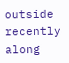outside recently along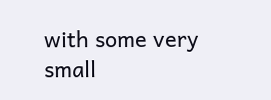with some very small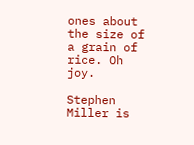ones about the size of a grain of rice. Oh joy.

Stephen Miller is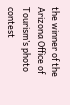the winner of the Arizona Office of Tourism’s photo contest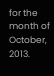for the month of October, 2013.